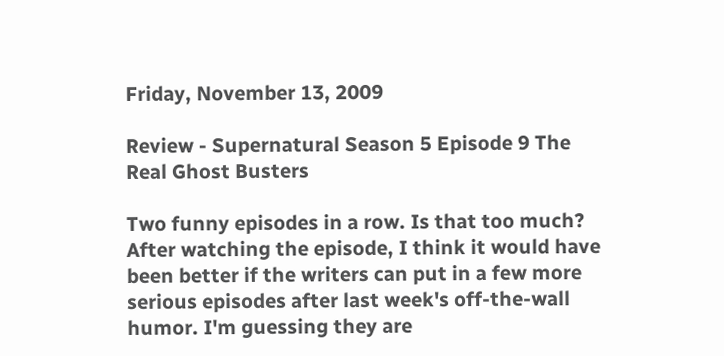Friday, November 13, 2009

Review - Supernatural Season 5 Episode 9 The Real Ghost Busters

Two funny episodes in a row. Is that too much? After watching the episode, I think it would have been better if the writers can put in a few more serious episodes after last week's off-the-wall humor. I'm guessing they are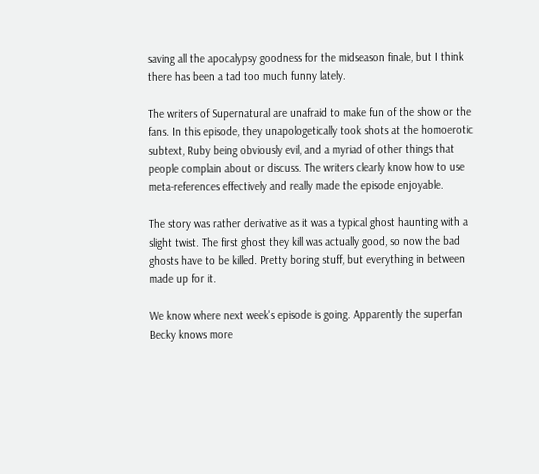saving all the apocalypsy goodness for the midseason finale, but I think there has been a tad too much funny lately.

The writers of Supernatural are unafraid to make fun of the show or the fans. In this episode, they unapologetically took shots at the homoerotic subtext, Ruby being obviously evil, and a myriad of other things that people complain about or discuss. The writers clearly know how to use meta-references effectively and really made the episode enjoyable.

The story was rather derivative as it was a typical ghost haunting with a slight twist. The first ghost they kill was actually good, so now the bad ghosts have to be killed. Pretty boring stuff, but everything in between made up for it.

We know where next week's episode is going. Apparently the superfan Becky knows more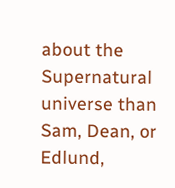about the Supernatural universe than Sam, Dean, or Edlund,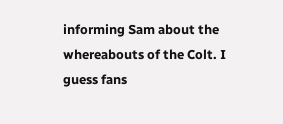informing Sam about the whereabouts of the Colt. I guess fans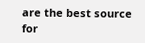are the best source for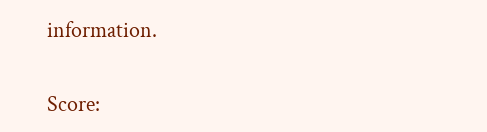information.

Score: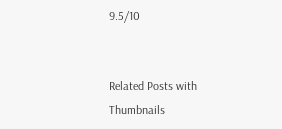9.5/10


Related Posts with Thumbnails